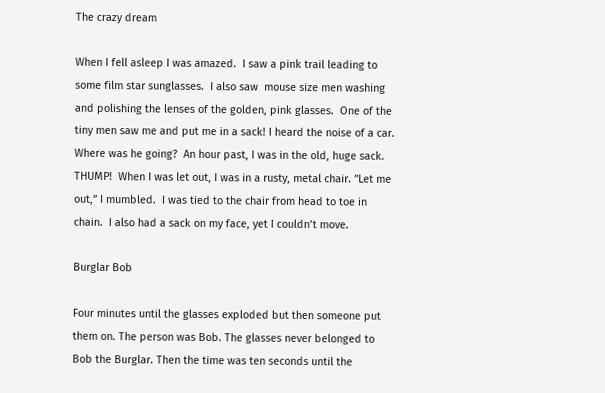The crazy dream

When I fell asleep I was amazed.  I saw a pink trail leading to some film star sunglasses.  I also saw  mouse size men washing and polishing the lenses of the golden, pink glasses.  One of the tiny men saw me and put me in a sack! I heard the noise of a car. Where was he going?  An hour past, I was in the old, huge sack. THUMP!  When I was let out, I was in a rusty, metal chair. ”Let me out,” I mumbled.  I was tied to the chair from head to toe in chain.  I also had a sack on my face, yet I couldn’t move.

Burglar Bob

Four minutes until the glasses exploded but then someone put them on. The person was Bob. The glasses never belonged to Bob the Burglar. Then the time was ten seconds until the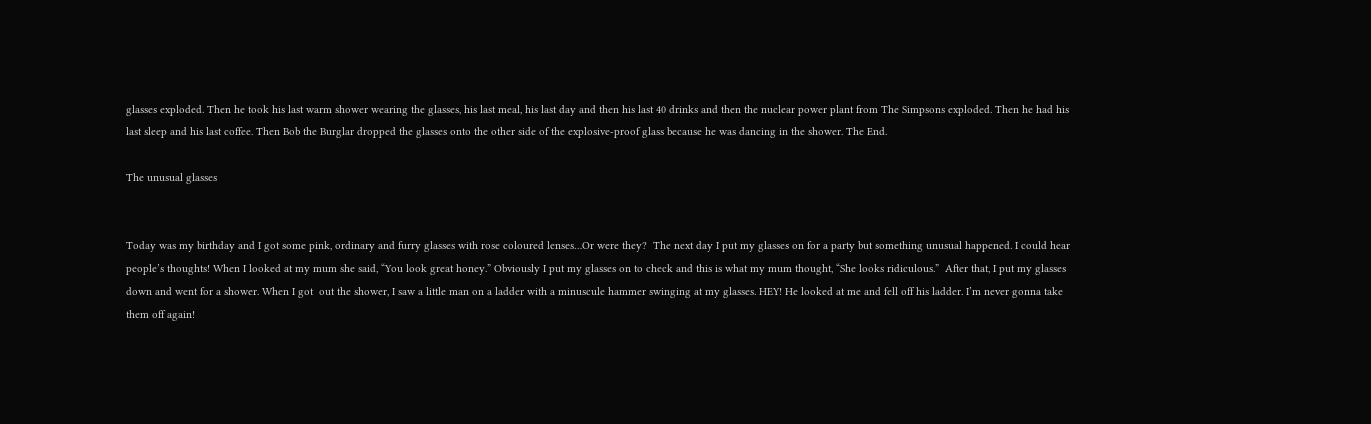glasses exploded. Then he took his last warm shower wearing the glasses, his last meal, his last day and then his last 40 drinks and then the nuclear power plant from The Simpsons exploded. Then he had his last sleep and his last coffee. Then Bob the Burglar dropped the glasses onto the other side of the explosive-proof glass because he was dancing in the shower. The End.

The unusual glasses


Today was my birthday and I got some pink, ordinary and furry glasses with rose coloured lenses…Or were they?  The next day I put my glasses on for a party but something unusual happened. I could hear people’s thoughts! When I looked at my mum she said, “You look great honey.” Obviously I put my glasses on to check and this is what my mum thought, “She looks ridiculous.”  After that, I put my glasses down and went for a shower. When I got  out the shower, I saw a little man on a ladder with a minuscule hammer swinging at my glasses. HEY! He looked at me and fell off his ladder. I’m never gonna take them off again!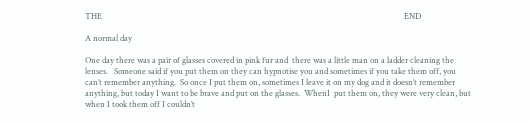THE                                                                                                                                                       END

A normal day

One day there was a pair of glasses covered in pink fur and  there was a little man on a ladder cleaning the lenses.   Someone said if you put them on they can hypnotise you and sometimes if you take them off, you can’t remember anything.  So once I put them on, sometimes I leave it on my dog and it doesn’t remember anything, but today I want to be brave and put on the glasses.  WhenI  put them on, they were very clean, but when I took them off I couldn’t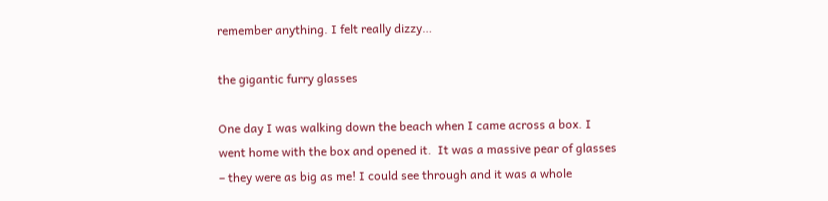remember anything. I felt really dizzy…

the gigantic furry glasses

One day I was walking down the beach when I came across a box. I went home with the box and opened it.  It was a massive pear of glasses – they were as big as me! I could see through and it was a whole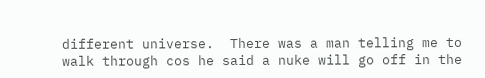different universe.  There was a man telling me to walk through cos he said a nuke will go off in the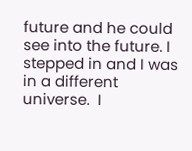future and he could see into the future. I stepped in and I was in a different universe.  I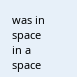was in space in a space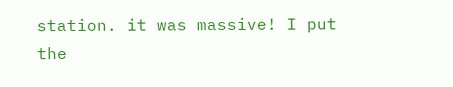station. it was massive! I put the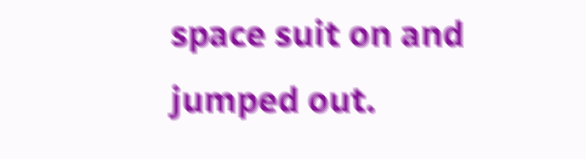space suit on and jumped out.